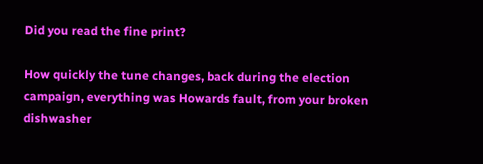Did you read the fine print?

How quickly the tune changes, back during the election campaign, everything was Howards fault, from your broken dishwasher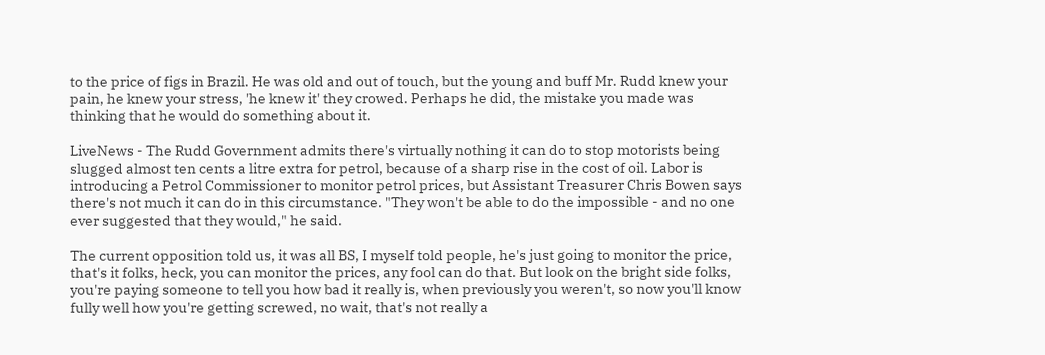to the price of figs in Brazil. He was old and out of touch, but the young and buff Mr. Rudd knew your pain, he knew your stress, 'he knew it' they crowed. Perhaps he did, the mistake you made was thinking that he would do something about it.

LiveNews - The Rudd Government admits there's virtually nothing it can do to stop motorists being slugged almost ten cents a litre extra for petrol, because of a sharp rise in the cost of oil. Labor is introducing a Petrol Commissioner to monitor petrol prices, but Assistant Treasurer Chris Bowen says there's not much it can do in this circumstance. "They won't be able to do the impossible - and no one ever suggested that they would," he said.

The current opposition told us, it was all BS, I myself told people, he's just going to monitor the price, that's it folks, heck, you can monitor the prices, any fool can do that. But look on the bright side folks, you're paying someone to tell you how bad it really is, when previously you weren't, so now you'll know fully well how you're getting screwed, no wait, that's not really a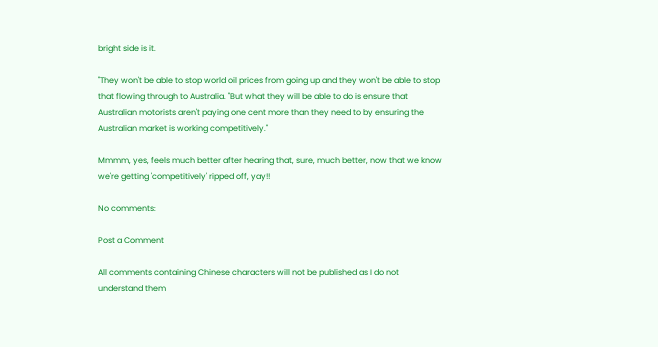bright side is it.

"They won't be able to stop world oil prices from going up and they won't be able to stop that flowing through to Australia. "But what they will be able to do is ensure that Australian motorists aren't paying one cent more than they need to by ensuring the Australian market is working competitively."

Mmmm, yes, feels much better after hearing that, sure, much better, now that we know we're getting 'competitively' ripped off, yay!!

No comments:

Post a Comment

All comments containing Chinese characters will not be published as I do not understand them